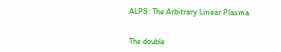ALPS: The Arbitrary Linear Plasma


The double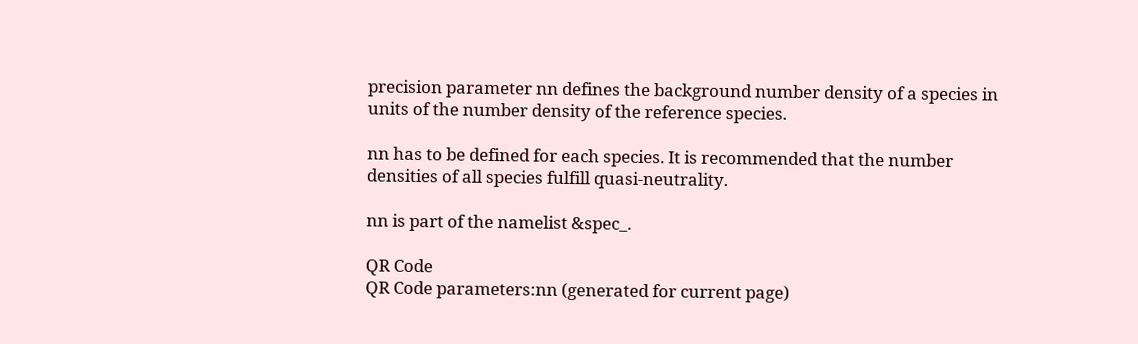precision parameter nn defines the background number density of a species in units of the number density of the reference species.

nn has to be defined for each species. It is recommended that the number densities of all species fulfill quasi-neutrality.

nn is part of the namelist &spec_.

QR Code
QR Code parameters:nn (generated for current page)